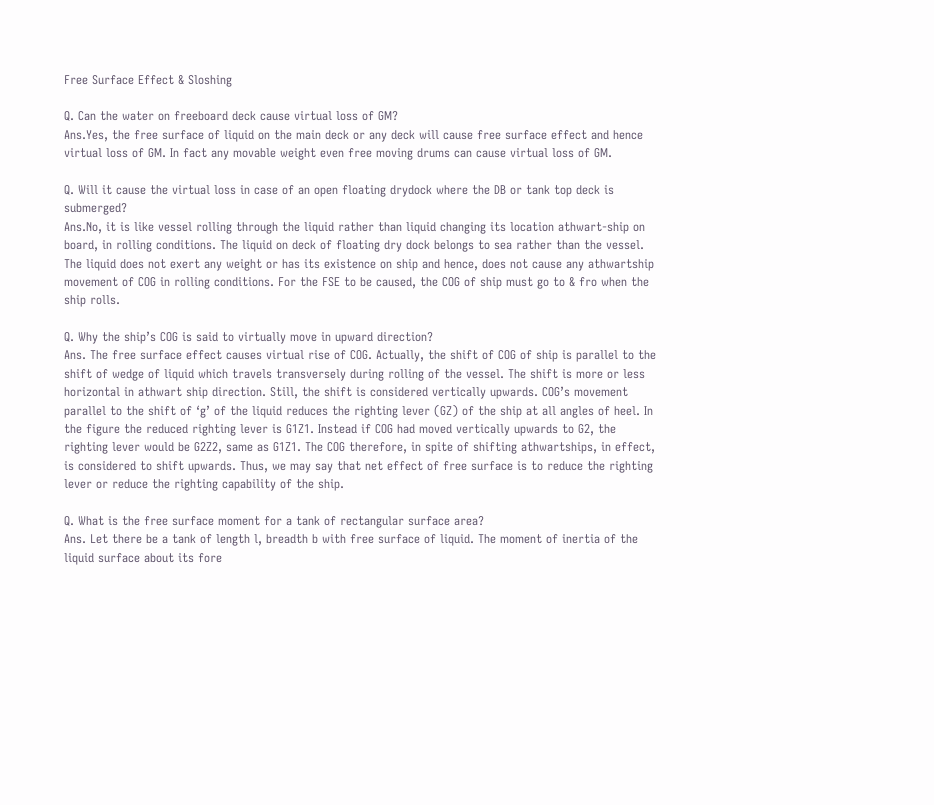Free Surface Effect & Sloshing

Q. Can the water on freeboard deck cause virtual loss of GM?
Ans.Yes, the free surface of liquid on the main deck or any deck will cause free surface effect and hence virtual loss of GM. In fact any movable weight even free moving drums can cause virtual loss of GM.

Q. Will it cause the virtual loss in case of an open floating drydock where the DB or tank top deck is submerged?
Ans.No, it is like vessel rolling through the liquid rather than liquid changing its location athwart-ship on board, in rolling conditions. The liquid on deck of floating dry dock belongs to sea rather than the vessel. The liquid does not exert any weight or has its existence on ship and hence, does not cause any athwartship movement of COG in rolling conditions. For the FSE to be caused, the COG of ship must go to & fro when the ship rolls.

Q. Why the ship’s COG is said to virtually move in upward direction?
Ans. The free surface effect causes virtual rise of COG. Actually, the shift of COG of ship is parallel to the shift of wedge of liquid which travels transversely during rolling of the vessel. The shift is more or less horizontal in athwart ship direction. Still, the shift is considered vertically upwards. COG’s movement parallel to the shift of ‘g’ of the liquid reduces the righting lever (GZ) of the ship at all angles of heel. In the figure the reduced righting lever is G1Z1. Instead if COG had moved vertically upwards to G2, the righting lever would be G2Z2, same as G1Z1. The COG therefore, in spite of shifting athwartships, in effect, is considered to shift upwards. Thus, we may say that net effect of free surface is to reduce the righting lever or reduce the righting capability of the ship.

Q. What is the free surface moment for a tank of rectangular surface area?
Ans. Let there be a tank of length l, breadth b with free surface of liquid. The moment of inertia of the liquid surface about its fore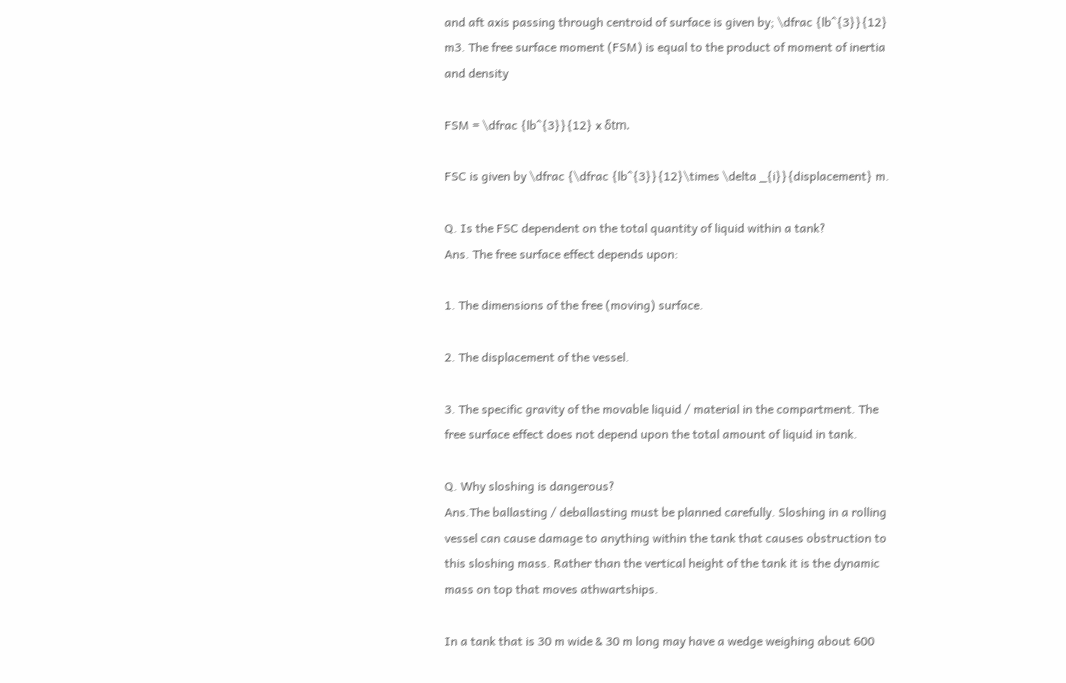and aft axis passing through centroid of surface is given by; \dfrac {lb^{3}}{12} m3. The free surface moment (FSM) is equal to the product of moment of inertia and density

FSM = \dfrac {lb^{3}}{12} x δtm.

FSC is given by \dfrac {\dfrac {lb^{3}}{12}\times \delta _{i}}{displacement} m.

Q. Is the FSC dependent on the total quantity of liquid within a tank?
Ans. The free surface effect depends upon:

1. The dimensions of the free (moving) surface.

2. The displacement of the vessel.

3. The specific gravity of the movable liquid / material in the compartment. The free surface effect does not depend upon the total amount of liquid in tank.

Q. Why sloshing is dangerous?
Ans.The ballasting / deballasting must be planned carefully. Sloshing in a rolling vessel can cause damage to anything within the tank that causes obstruction to this sloshing mass. Rather than the vertical height of the tank it is the dynamic mass on top that moves athwartships.

In a tank that is 30 m wide & 30 m long may have a wedge weighing about 600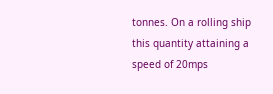tonnes. On a rolling ship this quantity attaining a speed of 20mps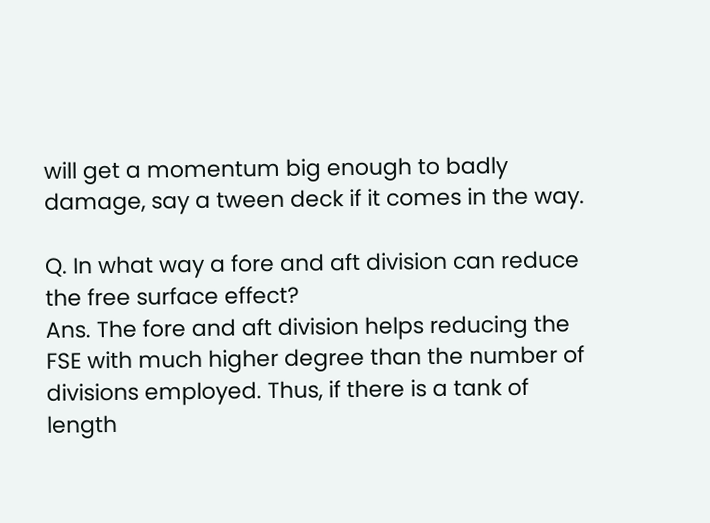will get a momentum big enough to badly damage, say a tween deck if it comes in the way.

Q. In what way a fore and aft division can reduce the free surface effect?
Ans. The fore and aft division helps reducing the FSE with much higher degree than the number of divisions employed. Thus, if there is a tank of length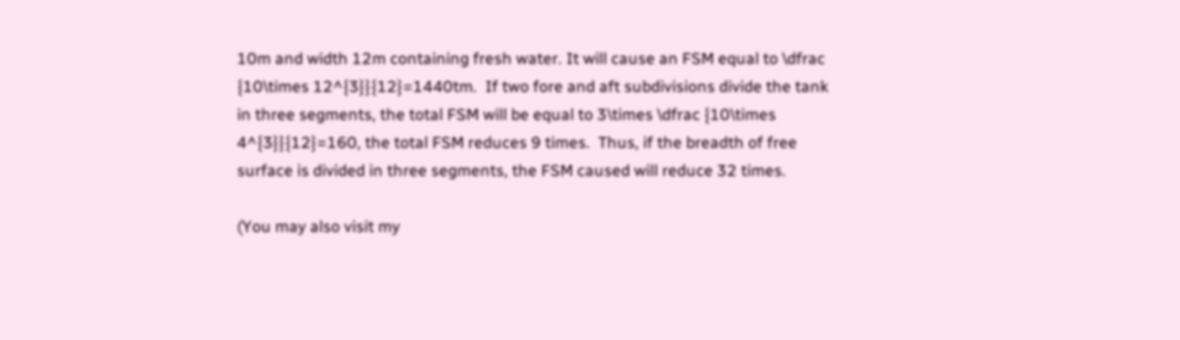10m and width 12m containing fresh water. It will cause an FSM equal to \dfrac {10\times 12^{3}}{12}=1440tm.  If two fore and aft subdivisions divide the tank in three segments, the total FSM will be equal to 3\times \dfrac {10\times 4^{3}}{12}=160, the total FSM reduces 9 times.  Thus, if the breadth of free surface is divided in three segments, the FSM caused will reduce 32 times.

(You may also visit my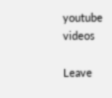youtube videos

Leave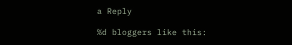a Reply

%d bloggers like this: